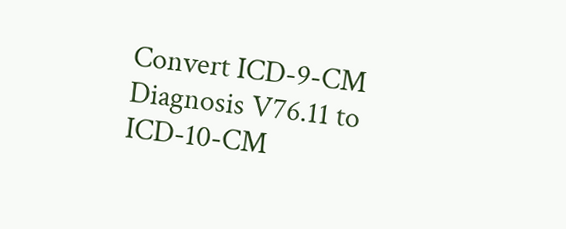Convert ICD-9-CM Diagnosis V76.11 to ICD-10-CM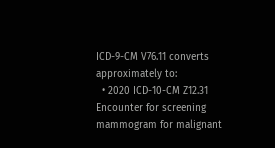ICD-9-CM V76.11 converts approximately to:
  • 2020 ICD-10-CM Z12.31 Encounter for screening mammogram for malignant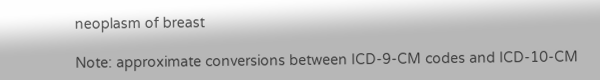neoplasm of breast

Note: approximate conversions between ICD-9-CM codes and ICD-10-CM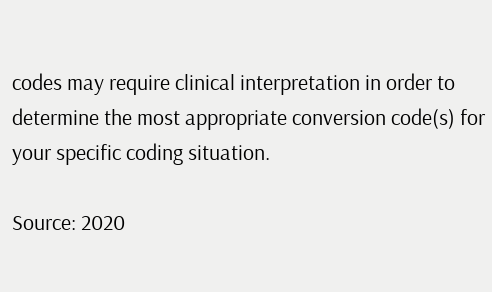codes may require clinical interpretation in order to determine the most appropriate conversion code(s) for your specific coding situation.

Source: 2020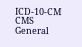ICD-10-CM CMS General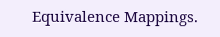Equivalence Mappings.